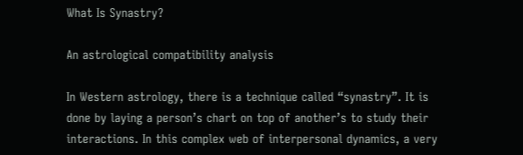What Is Synastry?

An astrological compatibility analysis

In Western astrology, there is a technique called “synastry”. It is done by laying a person’s chart on top of another’s to study their interactions. In this complex web of interpersonal dynamics, a very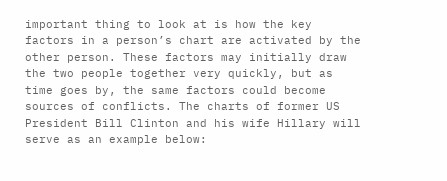important thing to look at is how the key factors in a person’s chart are activated by the other person. These factors may initially draw the two people together very quickly, but as time goes by, the same factors could become sources of conflicts. The charts of former US President Bill Clinton and his wife Hillary will serve as an example below: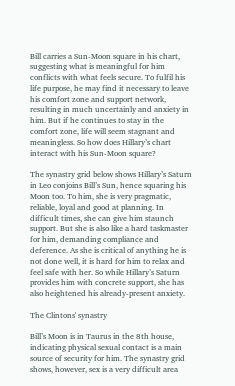Bill carries a Sun-Moon square in his chart, suggesting what is meaningful for him conflicts with what feels secure. To fulfil his life purpose, he may find it necessary to leave his comfort zone and support network, resulting in much uncertainly and anxiety in him. But if he continues to stay in the comfort zone, life will seem stagnant and meaningless. So how does Hillary’s chart interact with his Sun-Moon square?

The synastry grid below shows Hillary’s Saturn in Leo conjoins Bill’s Sun, hence squaring his Moon too. To him, she is very pragmatic, reliable, loyal and good at planning. In difficult times, she can give him staunch support. But she is also like a hard taskmaster for him, demanding compliance and deference. As she is critical of anything he is not done well, it is hard for him to relax and feel safe with her. So while Hillary’s Saturn provides him with concrete support, she has also heightened his already-present anxiety.

The Clintons' synastry

Bill’s Moon is in Taurus in the 8th house, indicating physical sexual contact is a main source of security for him. The synastry grid shows, however, sex is a very difficult area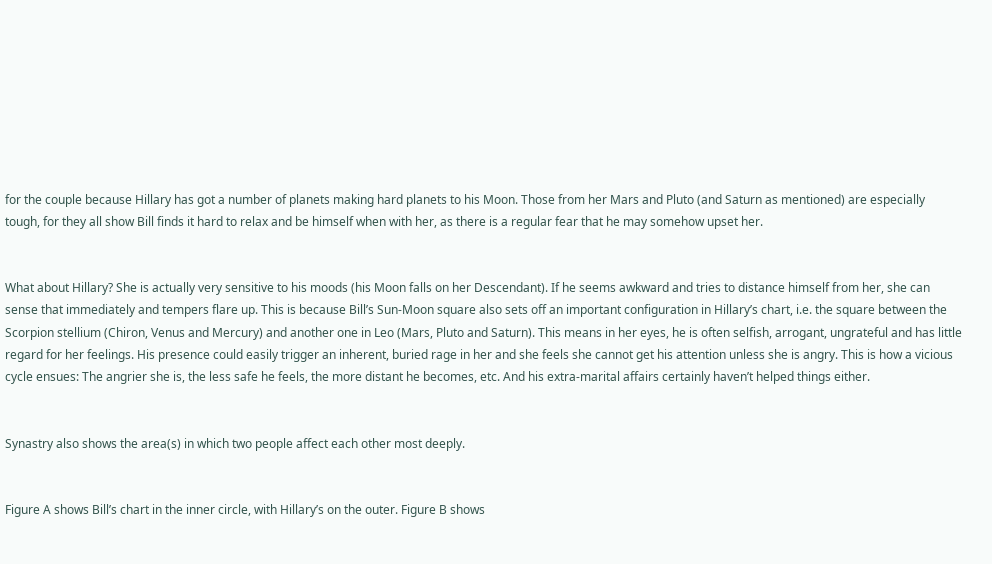for the couple because Hillary has got a number of planets making hard planets to his Moon. Those from her Mars and Pluto (and Saturn as mentioned) are especially tough, for they all show Bill finds it hard to relax and be himself when with her, as there is a regular fear that he may somehow upset her.


What about Hillary? She is actually very sensitive to his moods (his Moon falls on her Descendant). If he seems awkward and tries to distance himself from her, she can sense that immediately and tempers flare up. This is because Bill’s Sun-Moon square also sets off an important configuration in Hillary’s chart, i.e. the square between the Scorpion stellium (Chiron, Venus and Mercury) and another one in Leo (Mars, Pluto and Saturn). This means in her eyes, he is often selfish, arrogant, ungrateful and has little regard for her feelings. His presence could easily trigger an inherent, buried rage in her and she feels she cannot get his attention unless she is angry. This is how a vicious cycle ensues: The angrier she is, the less safe he feels, the more distant he becomes, etc. And his extra-marital affairs certainly haven’t helped things either.


Synastry also shows the area(s) in which two people affect each other most deeply.


Figure A shows Bill’s chart in the inner circle, with Hillary’s on the outer. Figure B shows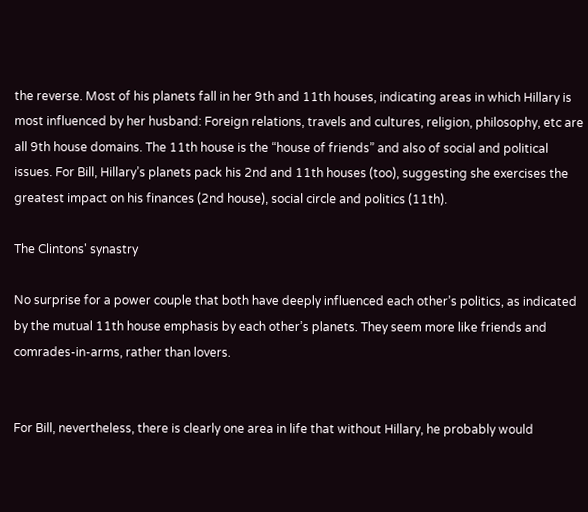the reverse. Most of his planets fall in her 9th and 11th houses, indicating areas in which Hillary is most influenced by her husband: Foreign relations, travels and cultures, religion, philosophy, etc are all 9th house domains. The 11th house is the “house of friends” and also of social and political issues. For Bill, Hillary’s planets pack his 2nd and 11th houses (too), suggesting she exercises the greatest impact on his finances (2nd house), social circle and politics (11th).

The Clintons' synastry

No surprise for a power couple that both have deeply influenced each other’s politics, as indicated by the mutual 11th house emphasis by each other’s planets. They seem more like friends and comrades-in-arms, rather than lovers.


For Bill, nevertheless, there is clearly one area in life that without Hillary, he probably would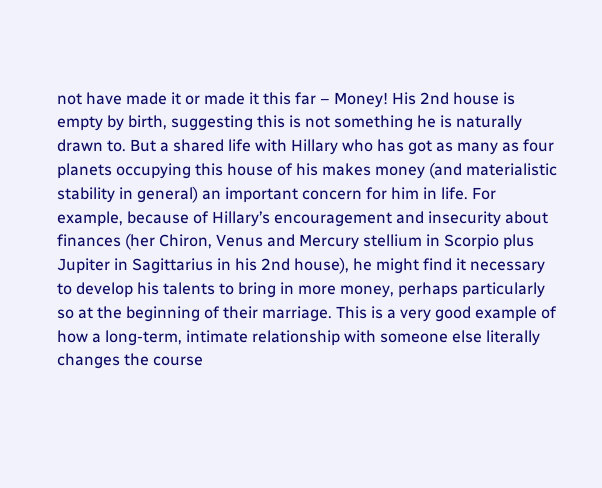not have made it or made it this far – Money! His 2nd house is empty by birth, suggesting this is not something he is naturally drawn to. But a shared life with Hillary who has got as many as four planets occupying this house of his makes money (and materialistic stability in general) an important concern for him in life. For example, because of Hillary’s encouragement and insecurity about finances (her Chiron, Venus and Mercury stellium in Scorpio plus Jupiter in Sagittarius in his 2nd house), he might find it necessary to develop his talents to bring in more money, perhaps particularly so at the beginning of their marriage. This is a very good example of how a long-term, intimate relationship with someone else literally changes the course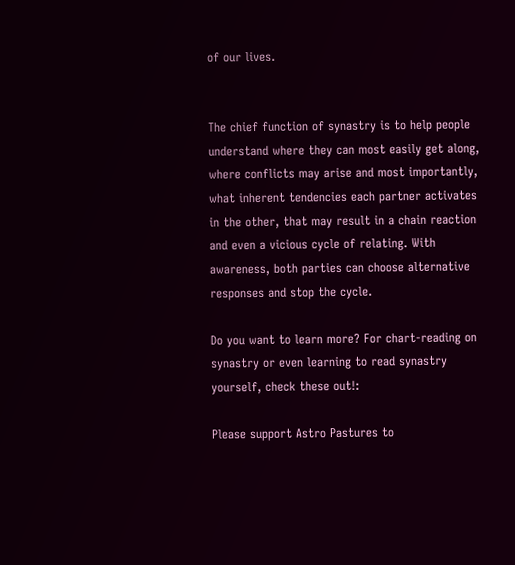of our lives.


The chief function of synastry is to help people understand where they can most easily get along, where conflicts may arise and most importantly, what inherent tendencies each partner activates in the other, that may result in a chain reaction and even a vicious cycle of relating. With awareness, both parties can choose alternative responses and stop the cycle.

Do you want to learn more? For chart-reading on synastry or even learning to read synastry yourself, check these out!:

Please support Astro Pastures to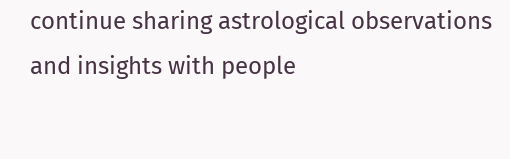continue sharing astrological observations and insights with people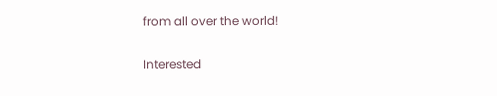from all over the world!

Interested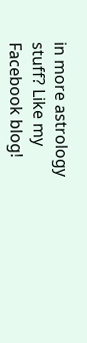in more astrology stuff? Like my Facebook blog!